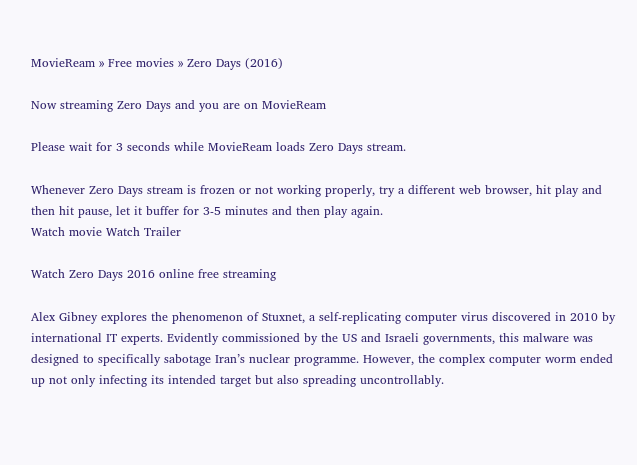MovieReam » Free movies » Zero Days (2016)

Now streaming Zero Days and you are on MovieReam

Please wait for 3 seconds while MovieReam loads Zero Days stream.

Whenever Zero Days stream is frozen or not working properly, try a different web browser, hit play and then hit pause, let it buffer for 3-5 minutes and then play again.
Watch movie Watch Trailer

Watch Zero Days 2016 online free streaming

Alex Gibney explores the phenomenon of Stuxnet, a self-replicating computer virus discovered in 2010 by international IT experts. Evidently commissioned by the US and Israeli governments, this malware was designed to specifically sabotage Iran’s nuclear programme. However, the complex computer worm ended up not only infecting its intended target but also spreading uncontrollably.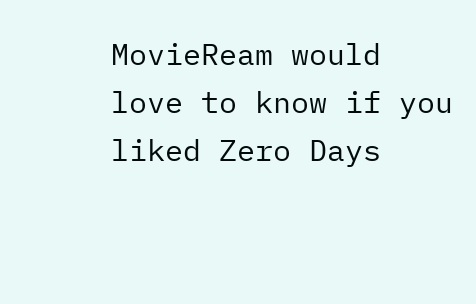MovieReam would love to know if you liked Zero Days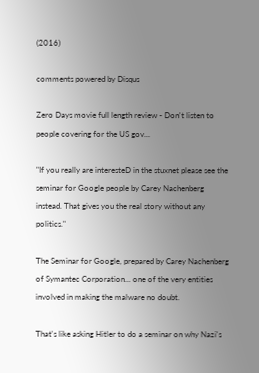(2016)

comments powered by Disqus

Zero Days movie full length review - Don't listen to people covering for the US gov...

"If you really are interesteD in the stuxnet please see the seminar for Google people by Carey Nachenberg instead. That gives you the real story without any politics."

The Seminar for Google, prepared by Carey Nachenberg of Symantec Corporation... one of the very entities involved in making the malware no doubt.

That's like asking Hitler to do a seminar on why Nazi's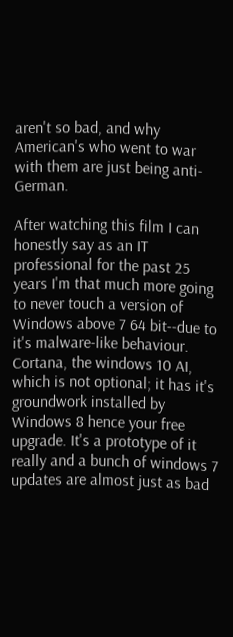aren't so bad, and why American's who went to war with them are just being anti-German.

After watching this film I can honestly say as an IT professional for the past 25 years I'm that much more going to never touch a version of Windows above 7 64 bit--due to it's malware-like behaviour. Cortana, the windows 10 AI, which is not optional; it has it's groundwork installed by Windows 8 hence your free upgrade. It's a prototype of it really and a bunch of windows 7 updates are almost just as bad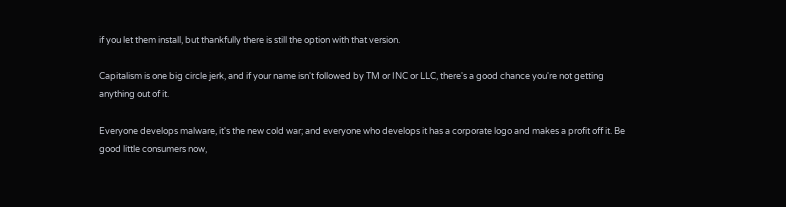if you let them install, but thankfully there is still the option with that version.

Capitalism is one big circle jerk, and if your name isn't followed by TM or INC or LLC, there's a good chance you're not getting anything out of it.

Everyone develops malware, it's the new cold war; and everyone who develops it has a corporate logo and makes a profit off it. Be good little consumers now,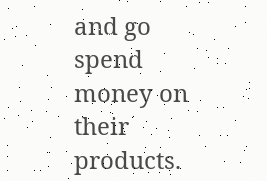and go spend money on their products.